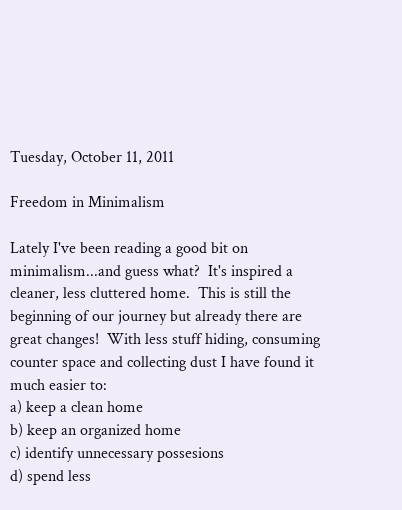Tuesday, October 11, 2011

Freedom in Minimalism

Lately I've been reading a good bit on minimalism...and guess what?  It's inspired a cleaner, less cluttered home.  This is still the beginning of our journey but already there are great changes!  With less stuff hiding, consuming counter space and collecting dust I have found it much easier to:
a) keep a clean home
b) keep an organized home
c) identify unnecessary possesions
d) spend less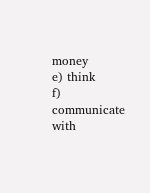money
e) think
f) communicate with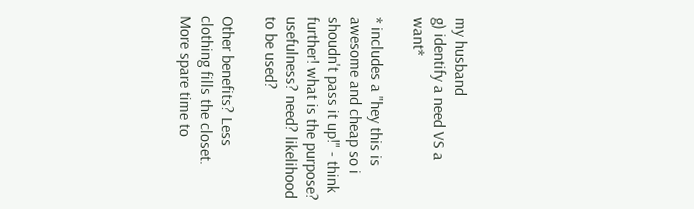my husband
g) identify a need VS a want*

* includes a "hey this is awesome and cheap so i shoudn't pass it up!" - think further! what is the purpose? usefulness? need? likelihood to be used?

Other benefits? Less clothing fills the closet.  More spare time to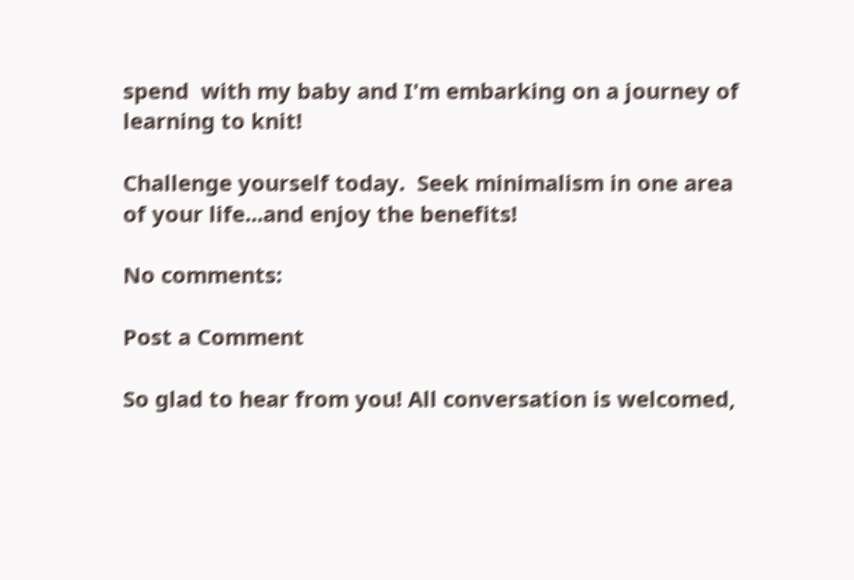spend  with my baby and I'm embarking on a journey of learning to knit!

Challenge yourself today.  Seek minimalism in one area of your life...and enjoy the benefits!

No comments:

Post a Comment

So glad to hear from you! All conversation is welcomed,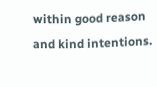within good reason and kind intentions.